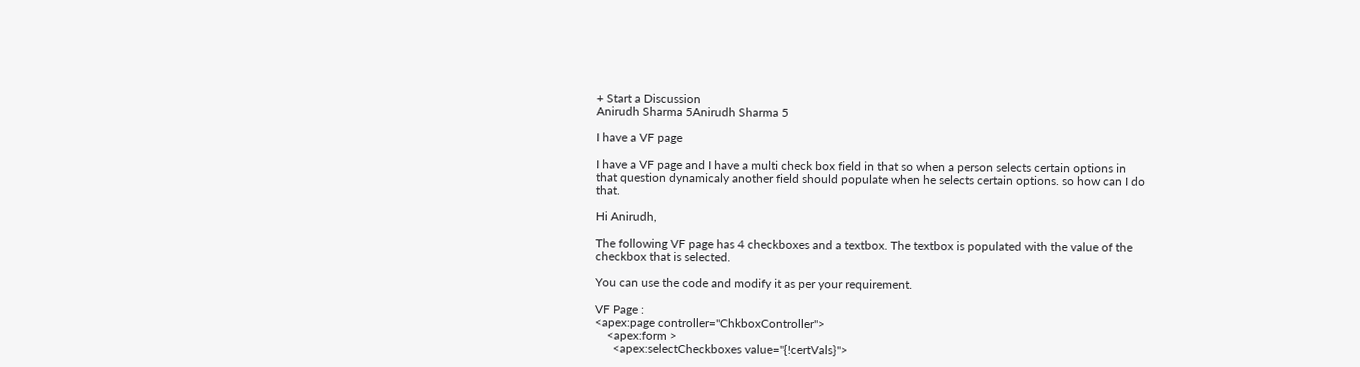+ Start a Discussion
Anirudh Sharma 5Anirudh Sharma 5

I have a VF page

I have a VF page and I have a multi check box field in that so when a person selects certain options in that question dynamicaly another field should populate when he selects certain options. so how can I do that.

Hi Anirudh,

The following VF page has 4 checkboxes and a textbox. The textbox is populated with the value of the checkbox that is selected.

You can use the code and modify it as per your requirement.

VF Page :
<apex:page controller="ChkboxController">
    <apex:form >
      <apex:selectCheckboxes value="{!certVals}">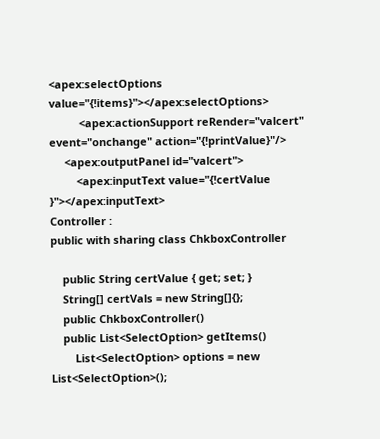<apex:selectOptions value="{!items}"></apex:selectOptions>
          <apex:actionSupport reRender="valcert" event="onchange" action="{!printValue}"/>
     <apex:outputPanel id="valcert">
         <apex:inputText value="{!certValue }"></apex:inputText>
Controller :
public with sharing class ChkboxController

    public String certValue { get; set; }
    String[] certVals = new String[]{};
    public ChkboxController()
    public List<SelectOption> getItems()
        List<SelectOption> options = new List<SelectOption>();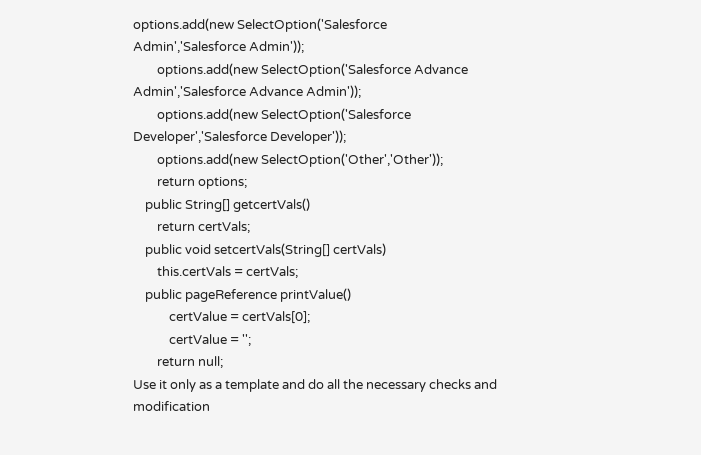options.add(new SelectOption('Salesforce Admin','Salesforce Admin'));
        options.add(new SelectOption('Salesforce Advance Admin','Salesforce Advance Admin'));
        options.add(new SelectOption('Salesforce Developer','Salesforce Developer'));
        options.add(new SelectOption('Other','Other'));
        return options;
    public String[] getcertVals()
        return certVals;
    public void setcertVals(String[] certVals)
        this.certVals = certVals;
    public pageReference printValue()
            certValue = certVals[0];
            certValue = '';
        return null;
Use it only as a template and do all the necessary checks and modification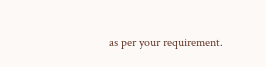as per your requirement.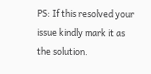PS: If this resolved your issue kindly mark it as the solution.